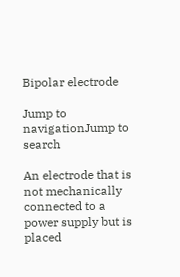Bipolar electrode

Jump to navigationJump to search

An electrode that is not mechanically connected to a power supply but is placed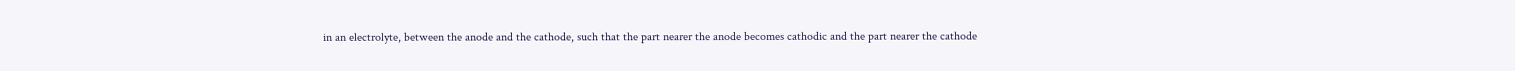in an electrolyte, between the anode and the cathode, such that the part nearer the anode becomes cathodic and the part nearer the cathode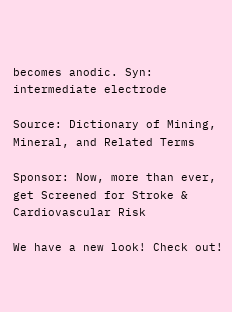becomes anodic. Syn: intermediate electrode

Source: Dictionary of Mining, Mineral, and Related Terms

Sponsor: Now, more than ever, get Screened for Stroke & Cardiovascular Risk

We have a new look! Check out!